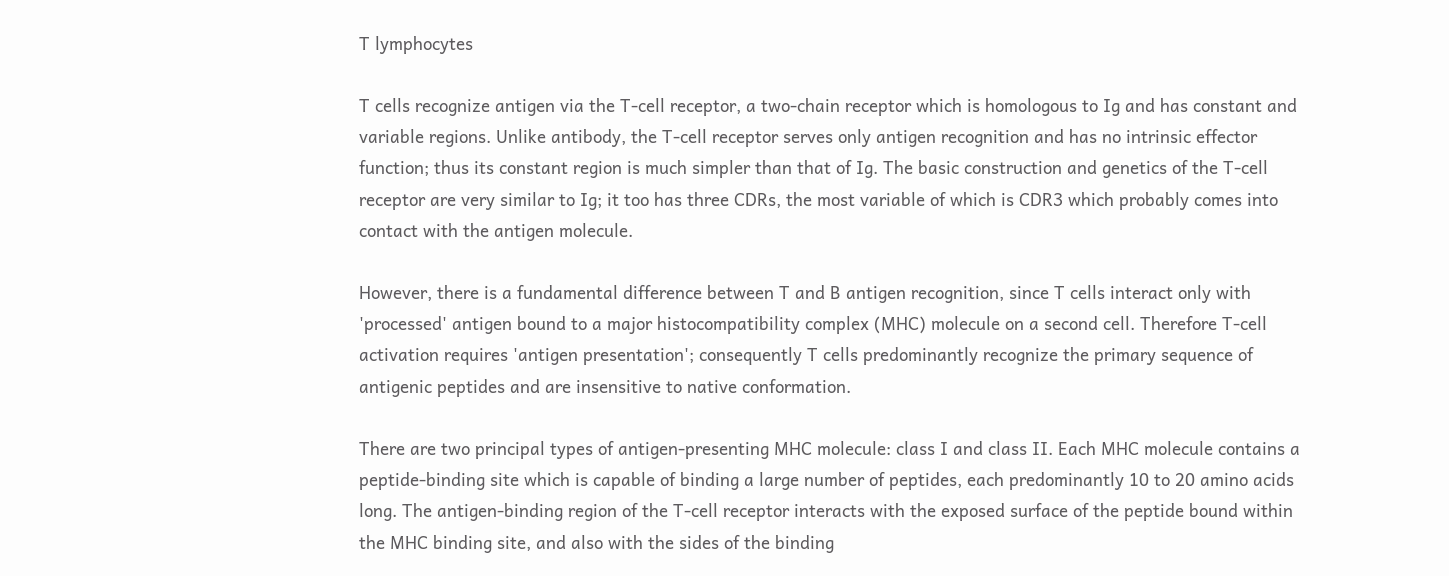T lymphocytes

T cells recognize antigen via the T-cell receptor, a two-chain receptor which is homologous to Ig and has constant and variable regions. Unlike antibody, the T-cell receptor serves only antigen recognition and has no intrinsic effector function; thus its constant region is much simpler than that of Ig. The basic construction and genetics of the T-cell receptor are very similar to Ig; it too has three CDRs, the most variable of which is CDR3 which probably comes into contact with the antigen molecule.

However, there is a fundamental difference between T and B antigen recognition, since T cells interact only with 'processed' antigen bound to a major histocompatibility complex (MHC) molecule on a second cell. Therefore T-cell activation requires 'antigen presentation'; consequently T cells predominantly recognize the primary sequence of antigenic peptides and are insensitive to native conformation.

There are two principal types of antigen-presenting MHC molecule: class I and class II. Each MHC molecule contains a peptide-binding site which is capable of binding a large number of peptides, each predominantly 10 to 20 amino acids long. The antigen-binding region of the T-cell receptor interacts with the exposed surface of the peptide bound within the MHC binding site, and also with the sides of the binding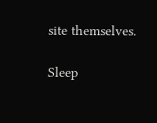site themselves.

Sleep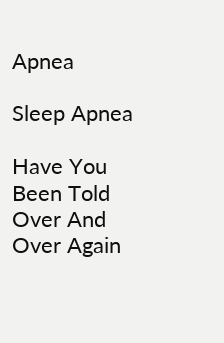Apnea

Sleep Apnea

Have You Been Told Over And Over Again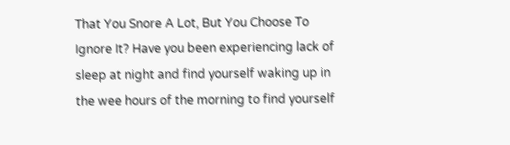That You Snore A Lot, But You Choose To Ignore It? Have you been experiencing lack of sleep at night and find yourself waking up in the wee hours of the morning to find yourself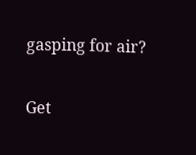gasping for air?

Get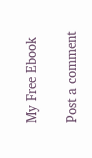My Free Ebook

Post a comment